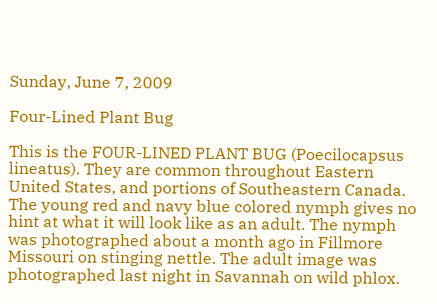Sunday, June 7, 2009

Four-Lined Plant Bug

This is the FOUR-LINED PLANT BUG (Poecilocapsus lineatus). They are common throughout Eastern United States, and portions of Southeastern Canada. The young red and navy blue colored nymph gives no hint at what it will look like as an adult. The nymph was photographed about a month ago in Fillmore Missouri on stinging nettle. The adult image was photographed last night in Savannah on wild phlox.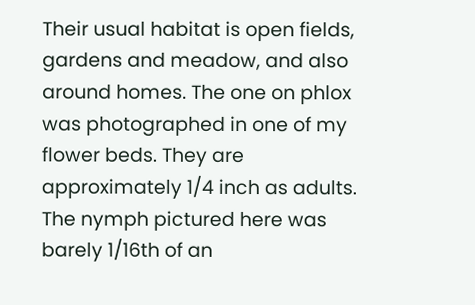Their usual habitat is open fields, gardens and meadow, and also around homes. The one on phlox was photographed in one of my flower beds. They are approximately 1/4 inch as adults. The nymph pictured here was barely 1/16th of an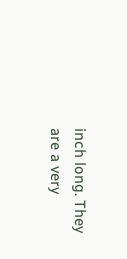inch long. They are a very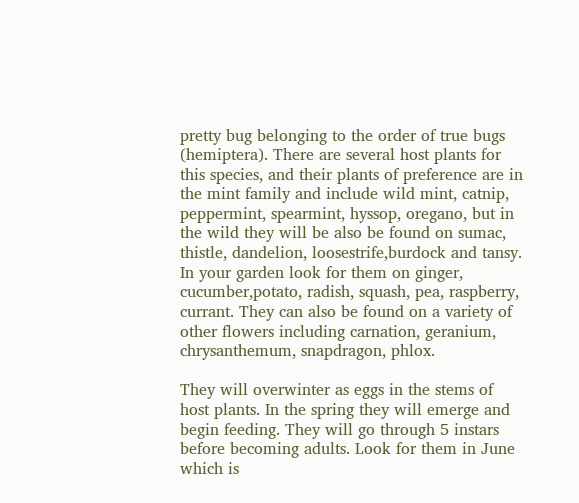pretty bug belonging to the order of true bugs (hemiptera). There are several host plants for this species, and their plants of preference are in the mint family and include wild mint, catnip, peppermint, spearmint, hyssop, oregano, but in the wild they will be also be found on sumac, thistle, dandelion, loosestrife,burdock and tansy. In your garden look for them on ginger, cucumber,potato, radish, squash, pea, raspberry, currant. They can also be found on a variety of other flowers including carnation, geranium, chrysanthemum, snapdragon, phlox.

They will overwinter as eggs in the stems of host plants. In the spring they will emerge and begin feeding. They will go through 5 instars before becoming adults. Look for them in June which is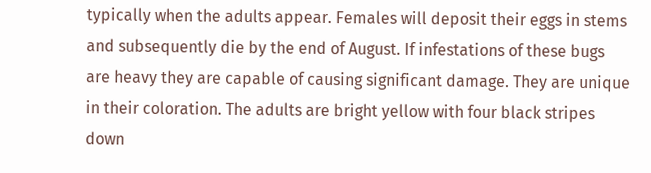typically when the adults appear. Females will deposit their eggs in stems and subsequently die by the end of August. If infestations of these bugs are heavy they are capable of causing significant damage. They are unique in their coloration. The adults are bright yellow with four black stripes down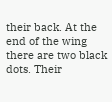their back. At the end of the wing there are two black dots. Their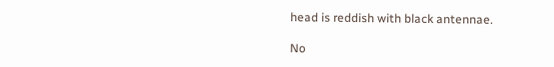head is reddish with black antennae.

No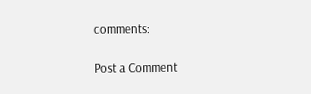comments:

Post a Comment